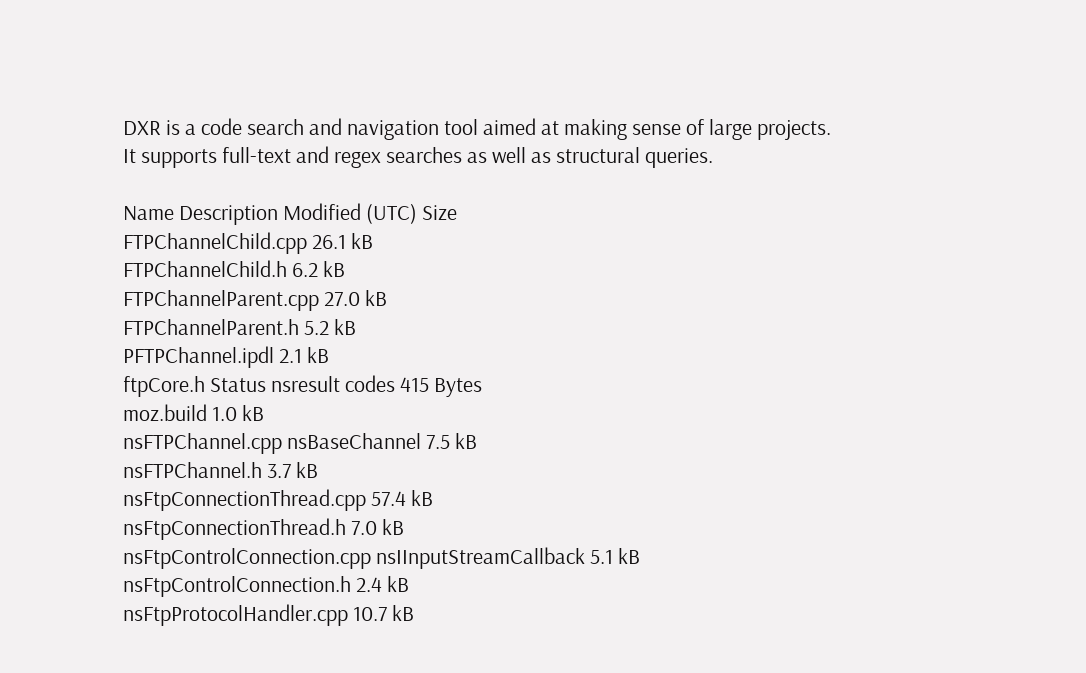DXR is a code search and navigation tool aimed at making sense of large projects. It supports full-text and regex searches as well as structural queries.

Name Description Modified (UTC) Size
FTPChannelChild.cpp 26.1 kB
FTPChannelChild.h 6.2 kB
FTPChannelParent.cpp 27.0 kB
FTPChannelParent.h 5.2 kB
PFTPChannel.ipdl 2.1 kB
ftpCore.h Status nsresult codes 415 Bytes
moz.build 1.0 kB
nsFTPChannel.cpp nsBaseChannel 7.5 kB
nsFTPChannel.h 3.7 kB
nsFtpConnectionThread.cpp 57.4 kB
nsFtpConnectionThread.h 7.0 kB
nsFtpControlConnection.cpp nsIInputStreamCallback 5.1 kB
nsFtpControlConnection.h 2.4 kB
nsFtpProtocolHandler.cpp 10.7 kB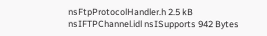nsFtpProtocolHandler.h 2.5 kB
nsIFTPChannel.idl nsISupports 942 Bytes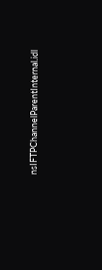nsIFTPChannelParentInternal.idl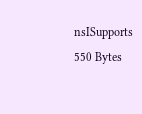nsISupports 550 Bytes